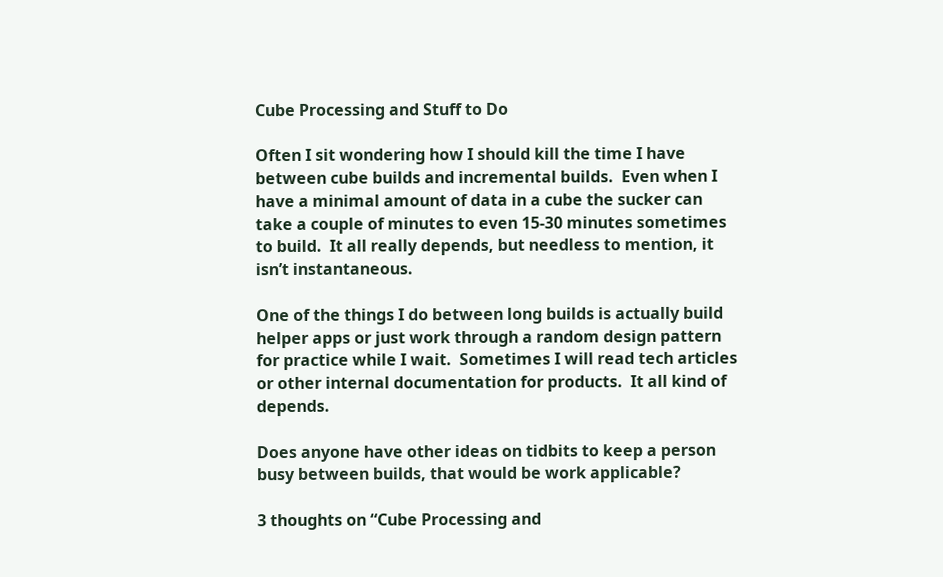Cube Processing and Stuff to Do

Often I sit wondering how I should kill the time I have between cube builds and incremental builds.  Even when I have a minimal amount of data in a cube the sucker can take a couple of minutes to even 15-30 minutes sometimes to build.  It all really depends, but needless to mention, it isn’t instantaneous.

One of the things I do between long builds is actually build helper apps or just work through a random design pattern for practice while I wait.  Sometimes I will read tech articles or other internal documentation for products.  It all kind of depends.

Does anyone have other ideas on tidbits to keep a person busy between builds, that would be work applicable?

3 thoughts on “Cube Processing and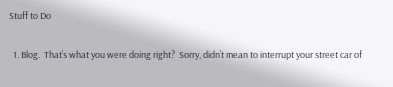Stuff to Do

  1. Blog.  That’s what you were doing right?  Sorry, didn’t mean to interrupt your street car of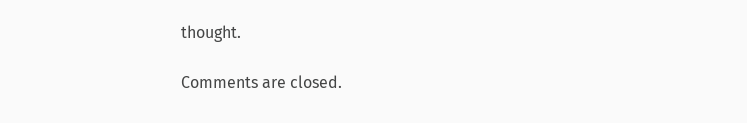thought.

Comments are closed.